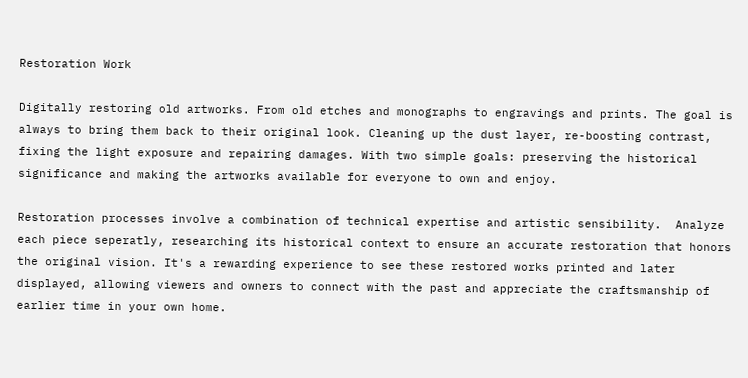Restoration Work

Digitally restoring old artworks. From old etches and monographs to engravings and prints. The goal is always to bring them back to their original look. Cleaning up the dust layer, re-boosting contrast, fixing the light exposure and repairing damages. With two simple goals: preserving the historical significance and making the artworks available for everyone to own and enjoy.

Restoration processes involve a combination of technical expertise and artistic sensibility.  Analyze each piece seperatly, researching its historical context to ensure an accurate restoration that honors the original vision. It's a rewarding experience to see these restored works printed and later displayed, allowing viewers and owners to connect with the past and appreciate the craftsmanship of earlier time in your own home.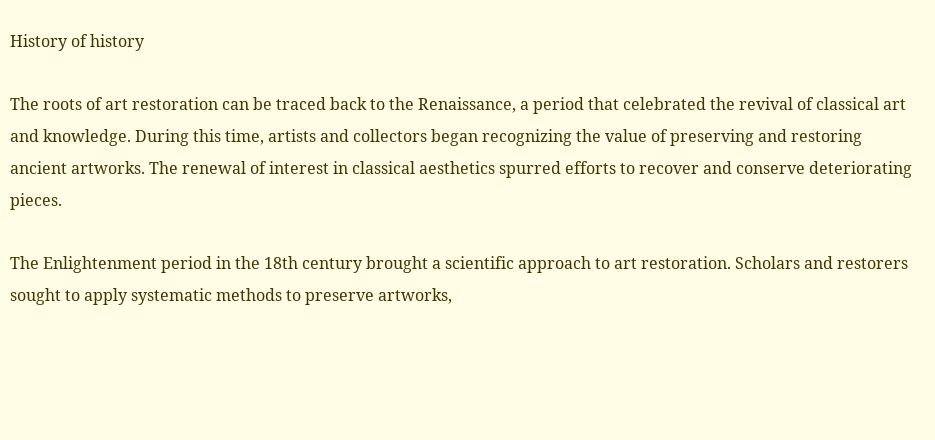History of history

The roots of art restoration can be traced back to the Renaissance, a period that celebrated the revival of classical art and knowledge. During this time, artists and collectors began recognizing the value of preserving and restoring ancient artworks. The renewal of interest in classical aesthetics spurred efforts to recover and conserve deteriorating pieces.

The Enlightenment period in the 18th century brought a scientific approach to art restoration. Scholars and restorers sought to apply systematic methods to preserve artworks,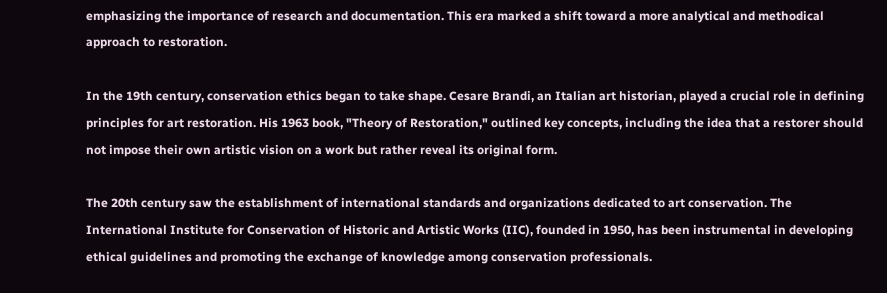emphasizing the importance of research and documentation. This era marked a shift toward a more analytical and methodical approach to restoration.

In the 19th century, conservation ethics began to take shape. Cesare Brandi, an Italian art historian, played a crucial role in defining principles for art restoration. His 1963 book, "Theory of Restoration," outlined key concepts, including the idea that a restorer should not impose their own artistic vision on a work but rather reveal its original form.

The 20th century saw the establishment of international standards and organizations dedicated to art conservation. The International Institute for Conservation of Historic and Artistic Works (IIC), founded in 1950, has been instrumental in developing ethical guidelines and promoting the exchange of knowledge among conservation professionals.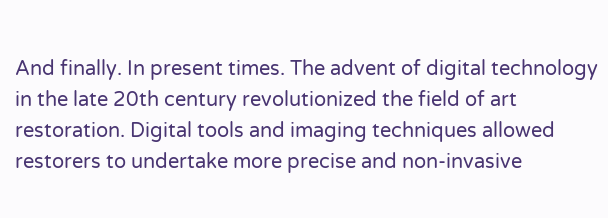And finally. In present times. The advent of digital technology in the late 20th century revolutionized the field of art restoration. Digital tools and imaging techniques allowed restorers to undertake more precise and non-invasive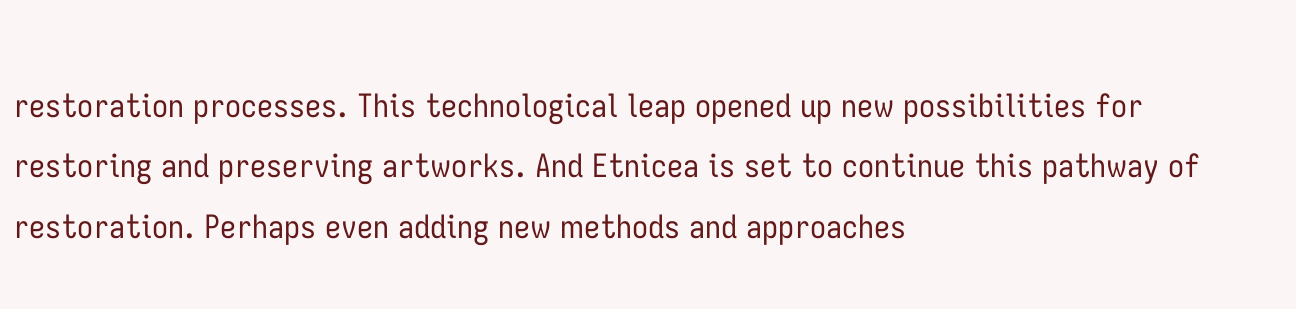restoration processes. This technological leap opened up new possibilities for restoring and preserving artworks. And Etnicea is set to continue this pathway of restoration. Perhaps even adding new methods and approaches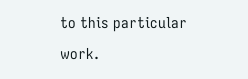to this particular work.